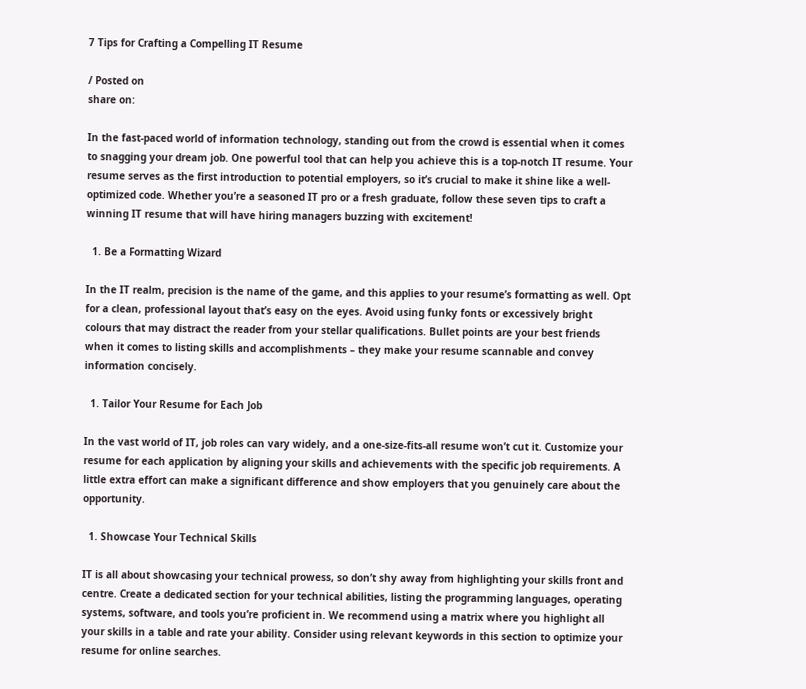7 Tips for Crafting a Compelling IT Resume

/ Posted on
share on:

In the fast-paced world of information technology, standing out from the crowd is essential when it comes to snagging your dream job. One powerful tool that can help you achieve this is a top-notch IT resume. Your resume serves as the first introduction to potential employers, so it’s crucial to make it shine like a well-optimized code. Whether you’re a seasoned IT pro or a fresh graduate, follow these seven tips to craft a winning IT resume that will have hiring managers buzzing with excitement!

  1. Be a Formatting Wizard

In the IT realm, precision is the name of the game, and this applies to your resume’s formatting as well. Opt for a clean, professional layout that’s easy on the eyes. Avoid using funky fonts or excessively bright colours that may distract the reader from your stellar qualifications. Bullet points are your best friends when it comes to listing skills and accomplishments – they make your resume scannable and convey information concisely.

  1. Tailor Your Resume for Each Job

In the vast world of IT, job roles can vary widely, and a one-size-fits-all resume won’t cut it. Customize your resume for each application by aligning your skills and achievements with the specific job requirements. A little extra effort can make a significant difference and show employers that you genuinely care about the opportunity.

  1. Showcase Your Technical Skills

IT is all about showcasing your technical prowess, so don’t shy away from highlighting your skills front and centre. Create a dedicated section for your technical abilities, listing the programming languages, operating systems, software, and tools you’re proficient in. We recommend using a matrix where you highlight all your skills in a table and rate your ability. Consider using relevant keywords in this section to optimize your resume for online searches.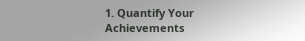1. Quantify Your Achievements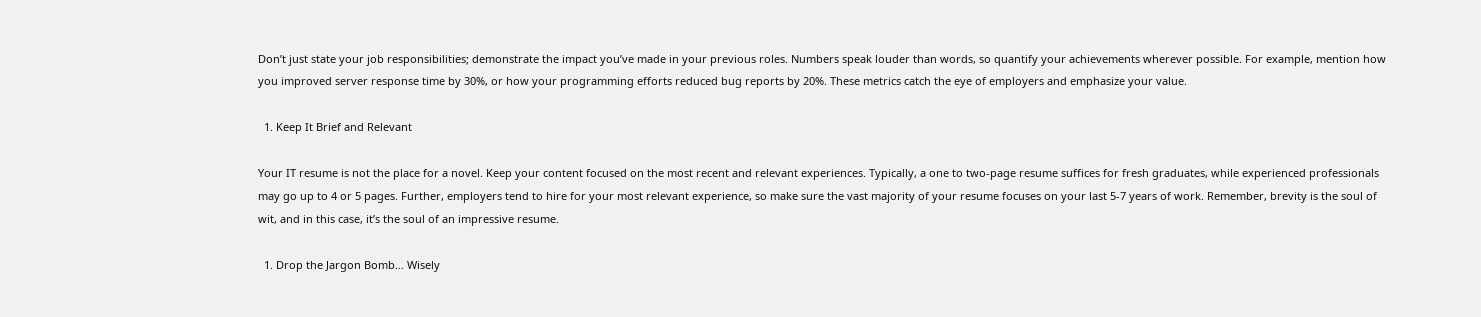Don’t just state your job responsibilities; demonstrate the impact you’ve made in your previous roles. Numbers speak louder than words, so quantify your achievements wherever possible. For example, mention how you improved server response time by 30%, or how your programming efforts reduced bug reports by 20%. These metrics catch the eye of employers and emphasize your value.

  1. Keep It Brief and Relevant

Your IT resume is not the place for a novel. Keep your content focused on the most recent and relevant experiences. Typically, a one to two-page resume suffices for fresh graduates, while experienced professionals may go up to 4 or 5 pages. Further, employers tend to hire for your most relevant experience, so make sure the vast majority of your resume focuses on your last 5-7 years of work. Remember, brevity is the soul of wit, and in this case, it’s the soul of an impressive resume.

  1. Drop the Jargon Bomb… Wisely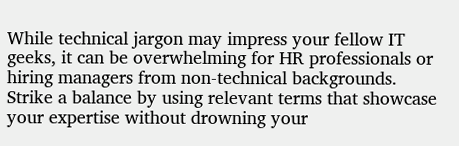While technical jargon may impress your fellow IT geeks, it can be overwhelming for HR professionals or hiring managers from non-technical backgrounds. Strike a balance by using relevant terms that showcase your expertise without drowning your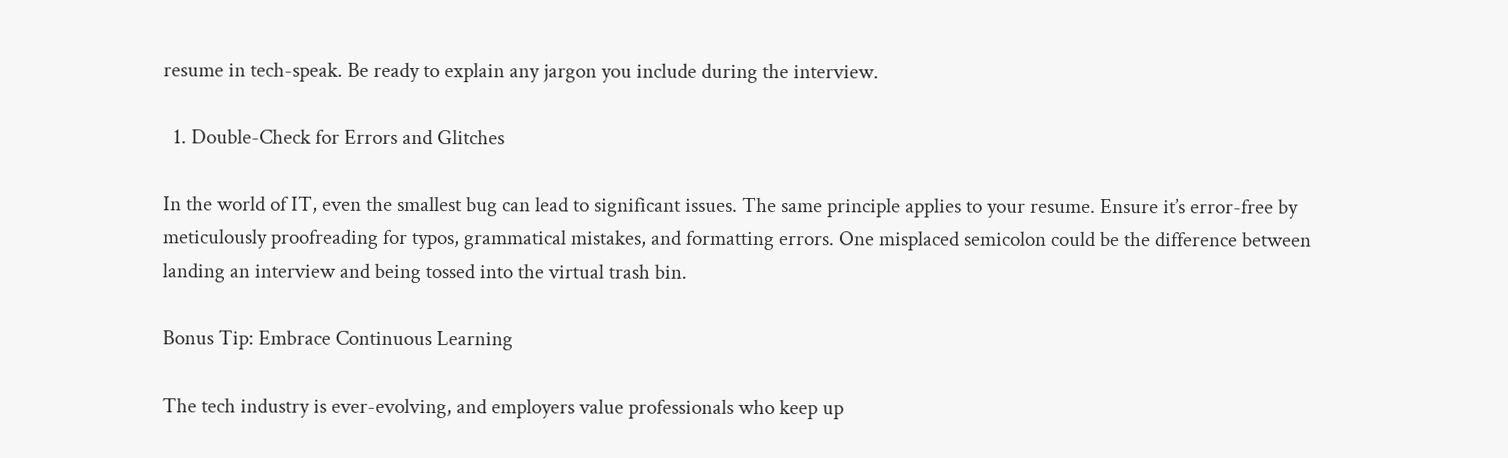resume in tech-speak. Be ready to explain any jargon you include during the interview.

  1. Double-Check for Errors and Glitches

In the world of IT, even the smallest bug can lead to significant issues. The same principle applies to your resume. Ensure it’s error-free by meticulously proofreading for typos, grammatical mistakes, and formatting errors. One misplaced semicolon could be the difference between landing an interview and being tossed into the virtual trash bin.

Bonus Tip: Embrace Continuous Learning

The tech industry is ever-evolving, and employers value professionals who keep up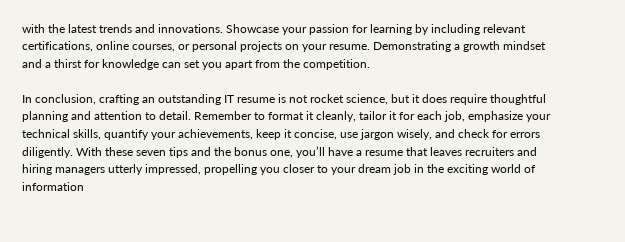with the latest trends and innovations. Showcase your passion for learning by including relevant certifications, online courses, or personal projects on your resume. Demonstrating a growth mindset and a thirst for knowledge can set you apart from the competition.

In conclusion, crafting an outstanding IT resume is not rocket science, but it does require thoughtful planning and attention to detail. Remember to format it cleanly, tailor it for each job, emphasize your technical skills, quantify your achievements, keep it concise, use jargon wisely, and check for errors diligently. With these seven tips and the bonus one, you’ll have a resume that leaves recruiters and hiring managers utterly impressed, propelling you closer to your dream job in the exciting world of information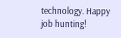technology. Happy job hunting!